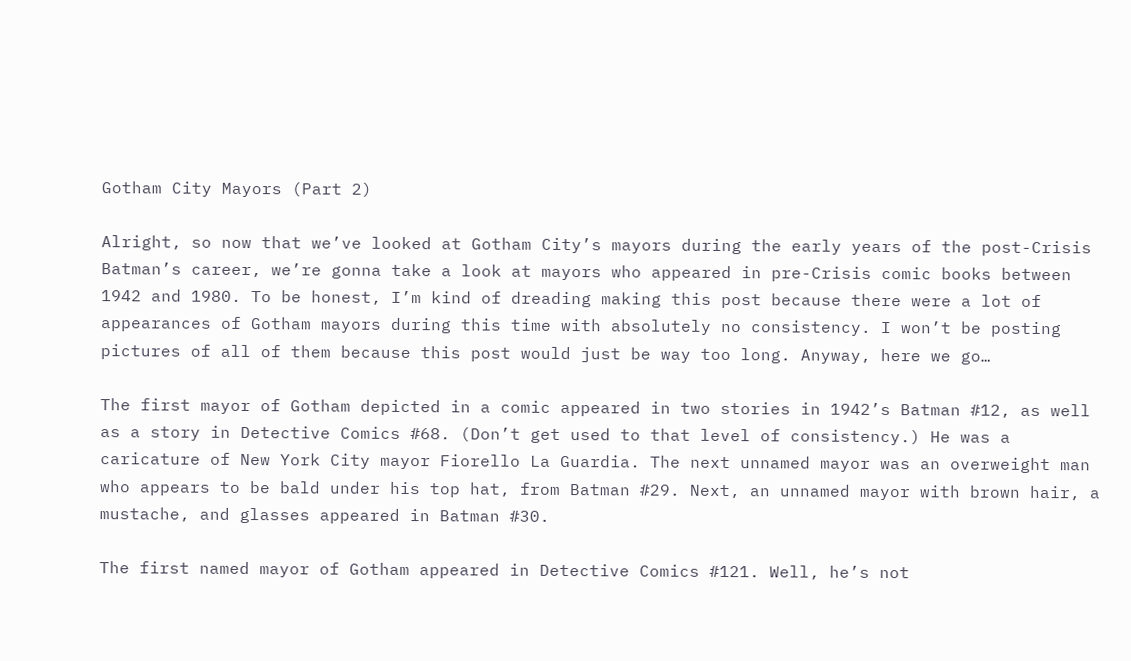Gotham City Mayors (Part 2)

Alright, so now that we’ve looked at Gotham City’s mayors during the early years of the post-Crisis Batman’s career, we’re gonna take a look at mayors who appeared in pre-Crisis comic books between 1942 and 1980. To be honest, I’m kind of dreading making this post because there were a lot of appearances of Gotham mayors during this time with absolutely no consistency. I won’t be posting pictures of all of them because this post would just be way too long. Anyway, here we go…

The first mayor of Gotham depicted in a comic appeared in two stories in 1942’s Batman #12, as well as a story in Detective Comics #68. (Don’t get used to that level of consistency.) He was a caricature of New York City mayor Fiorello La Guardia. The next unnamed mayor was an overweight man who appears to be bald under his top hat, from Batman #29. Next, an unnamed mayor with brown hair, a mustache, and glasses appeared in Batman #30.

The first named mayor of Gotham appeared in Detective Comics #121. Well, he’s not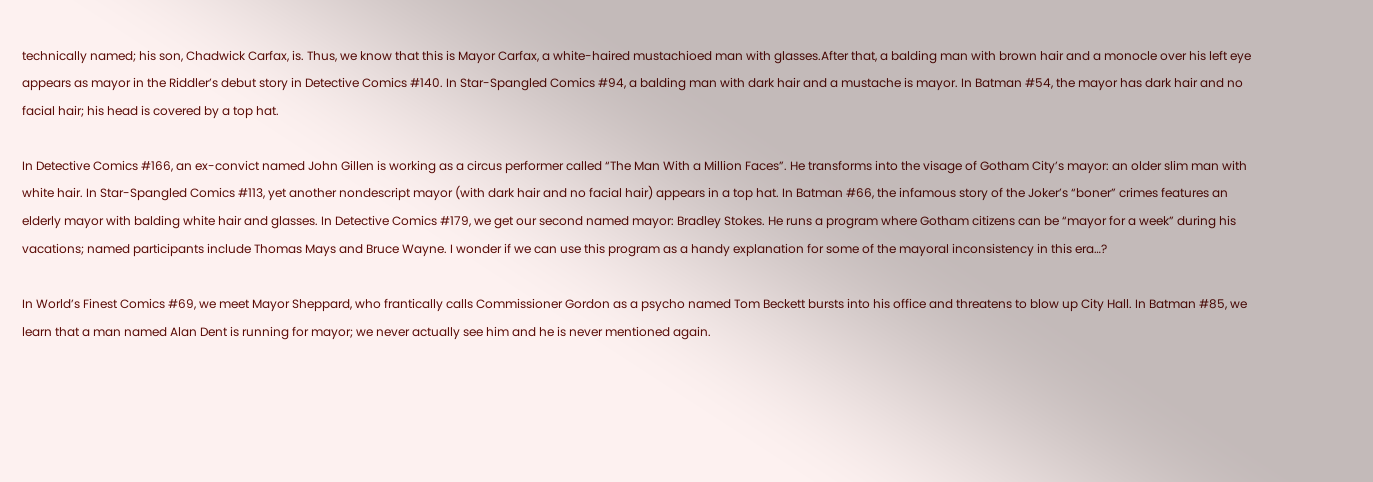technically named; his son, Chadwick Carfax, is. Thus, we know that this is Mayor Carfax, a white-haired mustachioed man with glasses.After that, a balding man with brown hair and a monocle over his left eye appears as mayor in the Riddler’s debut story in Detective Comics #140. In Star-Spangled Comics #94, a balding man with dark hair and a mustache is mayor. In Batman #54, the mayor has dark hair and no facial hair; his head is covered by a top hat.

In Detective Comics #166, an ex-convict named John Gillen is working as a circus performer called “The Man With a Million Faces”. He transforms into the visage of Gotham City’s mayor: an older slim man with white hair. In Star-Spangled Comics #113, yet another nondescript mayor (with dark hair and no facial hair) appears in a top hat. In Batman #66, the infamous story of the Joker’s “boner” crimes features an elderly mayor with balding white hair and glasses. In Detective Comics #179, we get our second named mayor: Bradley Stokes. He runs a program where Gotham citizens can be “mayor for a week” during his vacations; named participants include Thomas Mays and Bruce Wayne. I wonder if we can use this program as a handy explanation for some of the mayoral inconsistency in this era…?

In World’s Finest Comics #69, we meet Mayor Sheppard, who frantically calls Commissioner Gordon as a psycho named Tom Beckett bursts into his office and threatens to blow up City Hall. In Batman #85, we learn that a man named Alan Dent is running for mayor; we never actually see him and he is never mentioned again.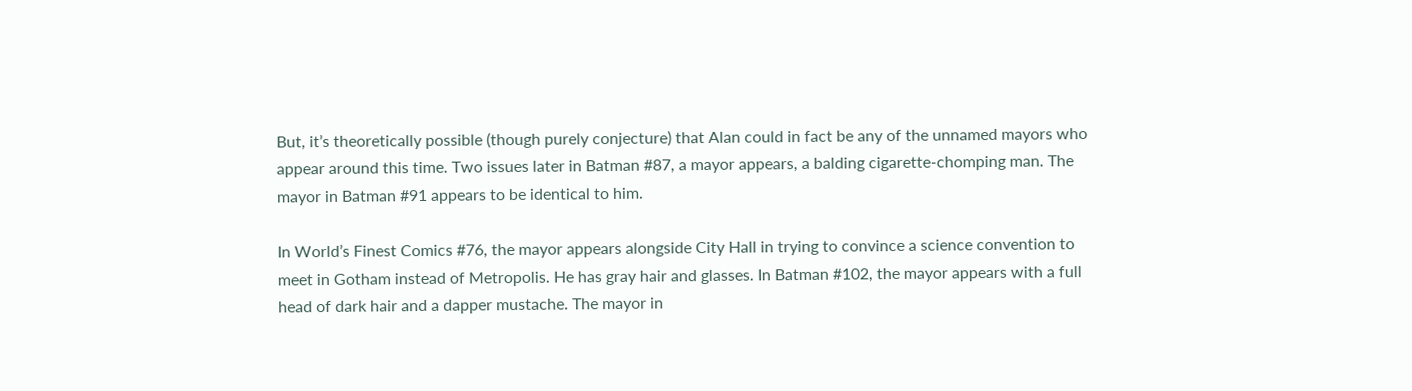But, it’s theoretically possible (though purely conjecture) that Alan could in fact be any of the unnamed mayors who appear around this time. Two issues later in Batman #87, a mayor appears, a balding cigarette-chomping man. The mayor in Batman #91 appears to be identical to him.

In World’s Finest Comics #76, the mayor appears alongside City Hall in trying to convince a science convention to meet in Gotham instead of Metropolis. He has gray hair and glasses. In Batman #102, the mayor appears with a full head of dark hair and a dapper mustache. The mayor in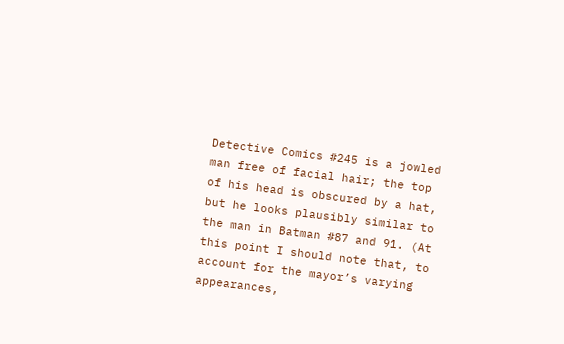Detective Comics #245 is a jowled man free of facial hair; the top of his head is obscured by a hat, but he looks plausibly similar to the man in Batman #87 and 91. (At this point I should note that, to account for the mayor’s varying appearances,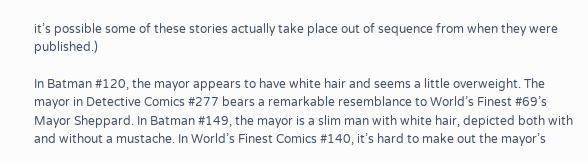it’s possible some of these stories actually take place out of sequence from when they were published.)

In Batman #120, the mayor appears to have white hair and seems a little overweight. The mayor in Detective Comics #277 bears a remarkable resemblance to World’s Finest #69’s Mayor Sheppard. In Batman #149, the mayor is a slim man with white hair, depicted both with and without a mustache. In World’s Finest Comics #140, it’s hard to make out the mayor’s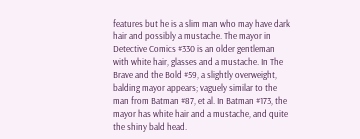features but he is a slim man who may have dark hair and possibly a mustache. The mayor in Detective Comics #330 is an older gentleman with white hair, glasses and a mustache. In The Brave and the Bold #59, a slightly overweight, balding mayor appears; vaguely similar to the man from Batman #87, et al. In Batman #173, the mayor has white hair and a mustache, and quite the shiny bald head.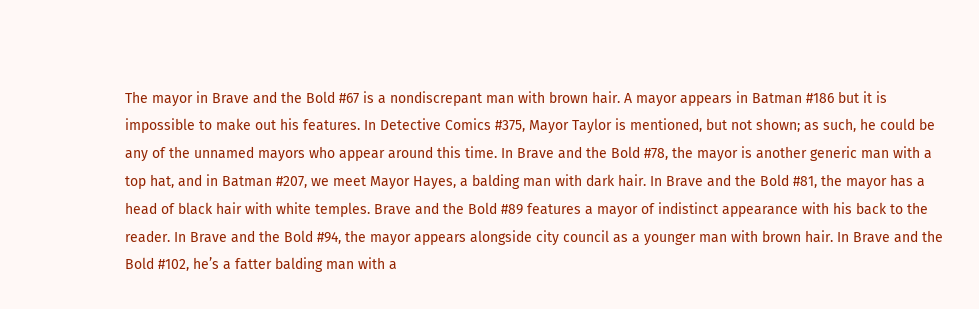The mayor in Brave and the Bold #67 is a nondiscrepant man with brown hair. A mayor appears in Batman #186 but it is impossible to make out his features. In Detective Comics #375, Mayor Taylor is mentioned, but not shown; as such, he could be any of the unnamed mayors who appear around this time. In Brave and the Bold #78, the mayor is another generic man with a top hat, and in Batman #207, we meet Mayor Hayes, a balding man with dark hair. In Brave and the Bold #81, the mayor has a head of black hair with white temples. Brave and the Bold #89 features a mayor of indistinct appearance with his back to the reader. In Brave and the Bold #94, the mayor appears alongside city council as a younger man with brown hair. In Brave and the Bold #102, he’s a fatter balding man with a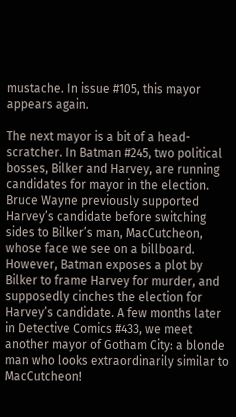mustache. In issue #105, this mayor appears again.

The next mayor is a bit of a head-scratcher. In Batman #245, two political bosses, Bilker and Harvey, are running candidates for mayor in the election. Bruce Wayne previously supported Harvey’s candidate before switching sides to Bilker’s man, MacCutcheon, whose face we see on a billboard. However, Batman exposes a plot by Bilker to frame Harvey for murder, and supposedly cinches the election for Harvey’s candidate. A few months later in Detective Comics #433, we meet another mayor of Gotham City: a blonde man who looks extraordinarily similar to MacCutcheon!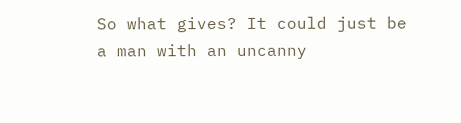So what gives? It could just be a man with an uncanny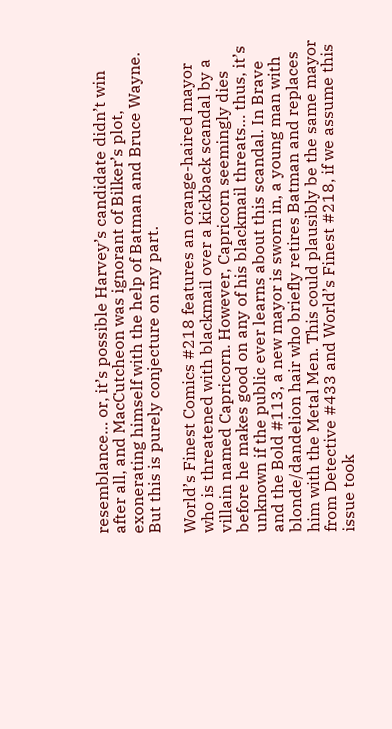resemblance… or, it’s possible Harvey’s candidate didn’t win after all, and MacCutcheon was ignorant of Bilker’s plot, exonerating himself with the help of Batman and Bruce Wayne. But this is purely conjecture on my part.

World’s Finest Comics #218 features an orange-haired mayor who is threatened with blackmail over a kickback scandal by a villain named Capricorn. However, Capricorn seemingly dies before he makes good on any of his blackmail threats… thus, it’s unknown if the public ever learns about this scandal. In Brave and the Bold #113, a new mayor is sworn in, a young man with blonde/dandelion hair who briefly retires Batman and replaces him with the Metal Men. This could plausibly be the same mayor from Detective #433 and World’s Finest #218, if we assume this issue took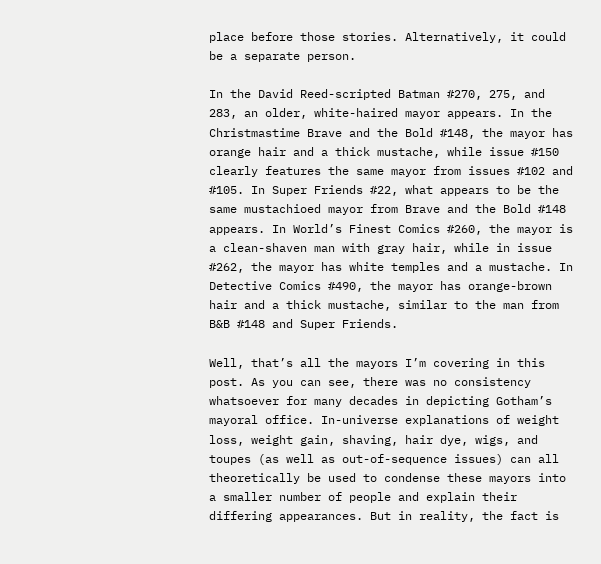place before those stories. Alternatively, it could be a separate person.

In the David Reed-scripted Batman #270, 275, and 283, an older, white-haired mayor appears. In the Christmastime Brave and the Bold #148, the mayor has orange hair and a thick mustache, while issue #150 clearly features the same mayor from issues #102 and #105. In Super Friends #22, what appears to be the same mustachioed mayor from Brave and the Bold #148 appears. In World’s Finest Comics #260, the mayor is a clean-shaven man with gray hair, while in issue #262, the mayor has white temples and a mustache. In Detective Comics #490, the mayor has orange-brown hair and a thick mustache, similar to the man from B&B #148 and Super Friends.

Well, that’s all the mayors I’m covering in this post. As you can see, there was no consistency whatsoever for many decades in depicting Gotham’s mayoral office. In-universe explanations of weight loss, weight gain, shaving, hair dye, wigs, and toupes (as well as out-of-sequence issues) can all theoretically be used to condense these mayors into a smaller number of people and explain their differing appearances. But in reality, the fact is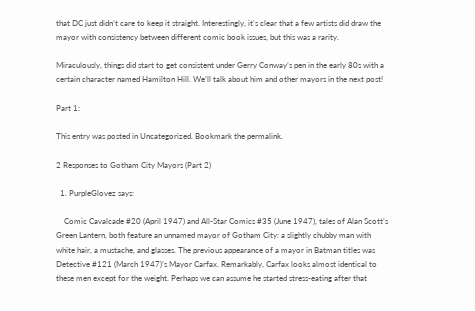that DC just didn’t care to keep it straight. Interestingly, it’s clear that a few artists did draw the mayor with consistency between different comic book issues, but this was a rarity.

Miraculously, things did start to get consistent under Gerry Conway’s pen in the early 80s with a certain character named Hamilton Hill. We’ll talk about him and other mayors in the next post!

Part 1:

This entry was posted in Uncategorized. Bookmark the permalink.

2 Responses to Gotham City Mayors (Part 2)

  1. PurpleGlovez says:

    Comic Cavalcade #20 (April 1947) and All-Star Comics #35 (June 1947), tales of Alan Scott’s Green Lantern, both feature an unnamed mayor of Gotham City: a slightly chubby man with white hair, a mustache, and glasses. The previous appearance of a mayor in Batman titles was Detective #121 (March 1947)’s Mayor Carfax. Remarkably, Carfax looks almost identical to these men except for the weight. Perhaps we can assume he started stress-eating after that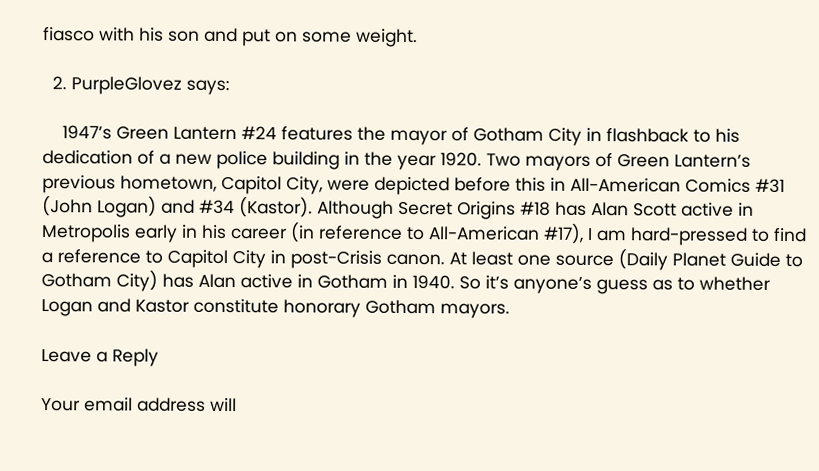fiasco with his son and put on some weight.

  2. PurpleGlovez says:

    1947’s Green Lantern #24 features the mayor of Gotham City in flashback to his dedication of a new police building in the year 1920. Two mayors of Green Lantern’s previous hometown, Capitol City, were depicted before this in All-American Comics #31 (John Logan) and #34 (Kastor). Although Secret Origins #18 has Alan Scott active in Metropolis early in his career (in reference to All-American #17), I am hard-pressed to find a reference to Capitol City in post-Crisis canon. At least one source (Daily Planet Guide to Gotham City) has Alan active in Gotham in 1940. So it’s anyone’s guess as to whether Logan and Kastor constitute honorary Gotham mayors.

Leave a Reply

Your email address will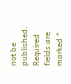not be published. Required fields are marked *